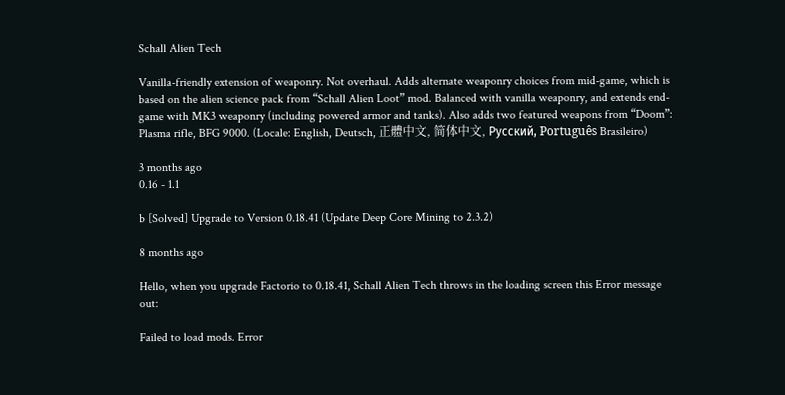Schall Alien Tech

Vanilla-friendly extension of weaponry. Not overhaul. Adds alternate weaponry choices from mid-game, which is based on the alien science pack from “Schall Alien Loot” mod. Balanced with vanilla weaponry, and extends end-game with MK3 weaponry (including powered armor and tanks). Also adds two featured weapons from “Doom”: Plasma rifle, BFG 9000. (Locale: English, Deutsch, 正體中文, 简体中文, Русский, Português Brasileiro)

3 months ago
0.16 - 1.1

b [Solved] Upgrade to Version 0.18.41 (Update Deep Core Mining to 2.3.2)

8 months ago

Hello, when you upgrade Factorio to 0.18.41, Schall Alien Tech throws in the loading screen this Error message out:

Failed to load mods. Error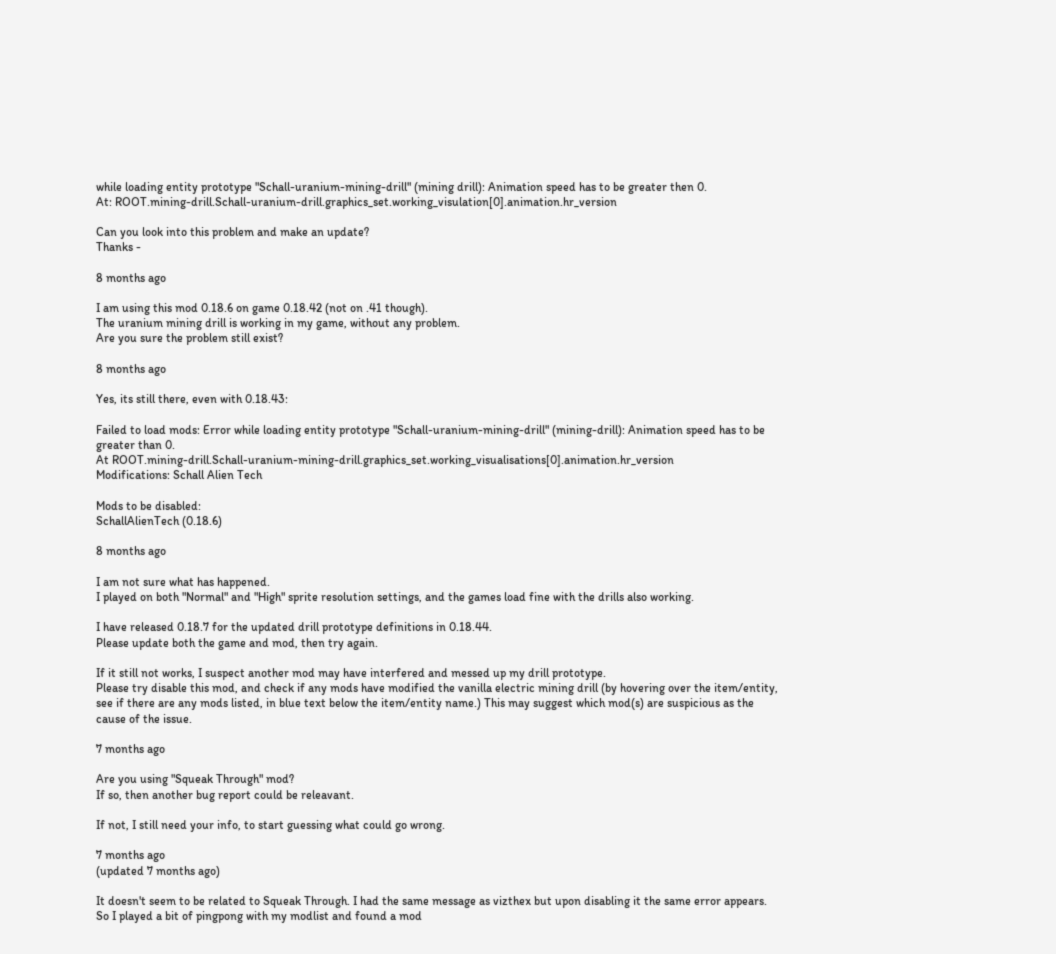while loading entity prototype "Schall-uranium-mining-drill" (mining drill): Animation speed has to be greater then 0.
At: ROOT.mining-drill.Schall-uranium-drill.graphics_set.working_visulation[0].animation.hr_version

Can you look into this problem and make an update?
Thanks -

8 months ago

I am using this mod 0.18.6 on game 0.18.42 (not on .41 though).
The uranium mining drill is working in my game, without any problem.
Are you sure the problem still exist?

8 months ago

Yes, its still there, even with 0.18.43:

Failed to load mods: Error while loading entity prototype "Schall-uranium-mining-drill" (mining-drill): Animation speed has to be greater than 0.
At ROOT.mining-drill.Schall-uranium-mining-drill.graphics_set.working_visualisations[0].animation.hr_version
Modifications: Schall Alien Tech

Mods to be disabled:
SchallAlienTech (0.18.6)

8 months ago

I am not sure what has happened.
I played on both "Normal" and "High" sprite resolution settings, and the games load fine with the drills also working.

I have released 0.18.7 for the updated drill prototype definitions in 0.18.44.
Please update both the game and mod, then try again.

If it still not works, I suspect another mod may have interfered and messed up my drill prototype.
Please try disable this mod, and check if any mods have modified the vanilla electric mining drill (by hovering over the item/entity, see if there are any mods listed, in blue text below the item/entity name.) This may suggest which mod(s) are suspicious as the cause of the issue.

7 months ago

Are you using "Squeak Through" mod?
If so, then another bug report could be releavant.

If not, I still need your info, to start guessing what could go wrong.

7 months ago
(updated 7 months ago)

It doesn't seem to be related to Squeak Through. I had the same message as vizthex but upon disabling it the same error appears.
So I played a bit of pingpong with my modlist and found a mod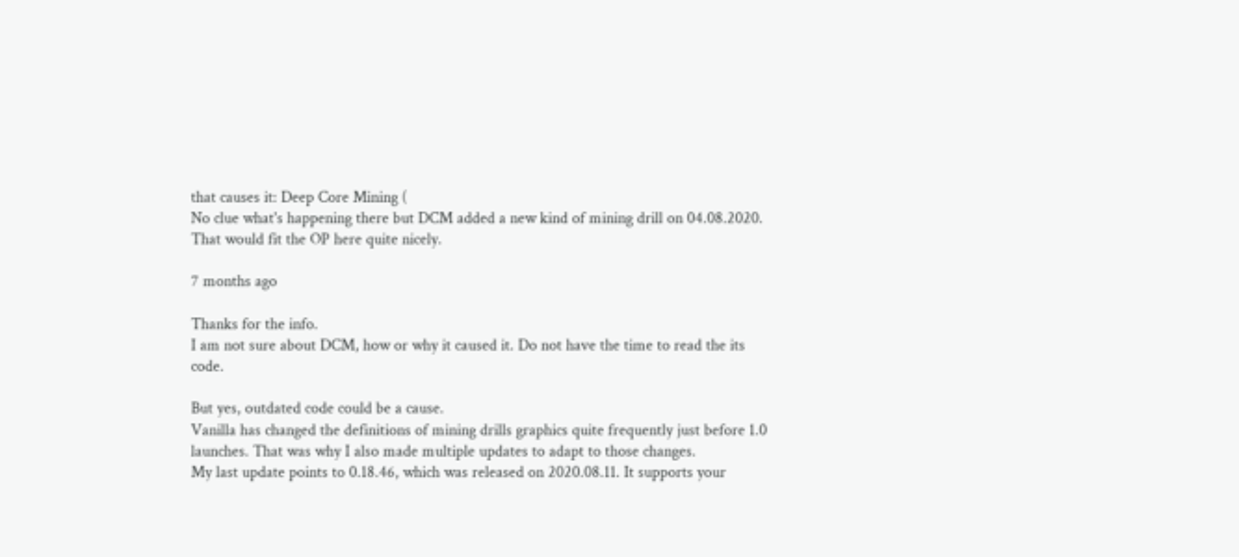that causes it: Deep Core Mining (
No clue what's happening there but DCM added a new kind of mining drill on 04.08.2020. That would fit the OP here quite nicely.

7 months ago

Thanks for the info.
I am not sure about DCM, how or why it caused it. Do not have the time to read the its code.

But yes, outdated code could be a cause.
Vanilla has changed the definitions of mining drills graphics quite frequently just before 1.0 launches. That was why I also made multiple updates to adapt to those changes.
My last update points to 0.18.46, which was released on 2020.08.11. It supports your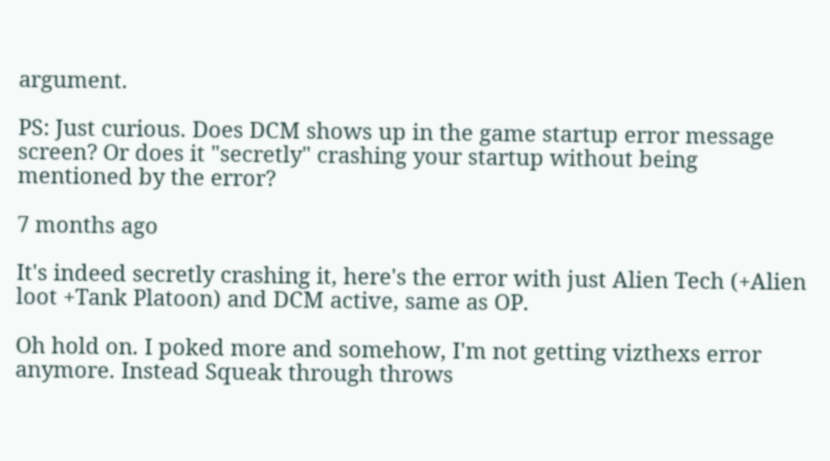argument.

PS: Just curious. Does DCM shows up in the game startup error message screen? Or does it "secretly" crashing your startup without being mentioned by the error?

7 months ago

It's indeed secretly crashing it, here's the error with just Alien Tech (+Alien loot +Tank Platoon) and DCM active, same as OP.

Oh hold on. I poked more and somehow, I'm not getting vizthexs error anymore. Instead Squeak through throws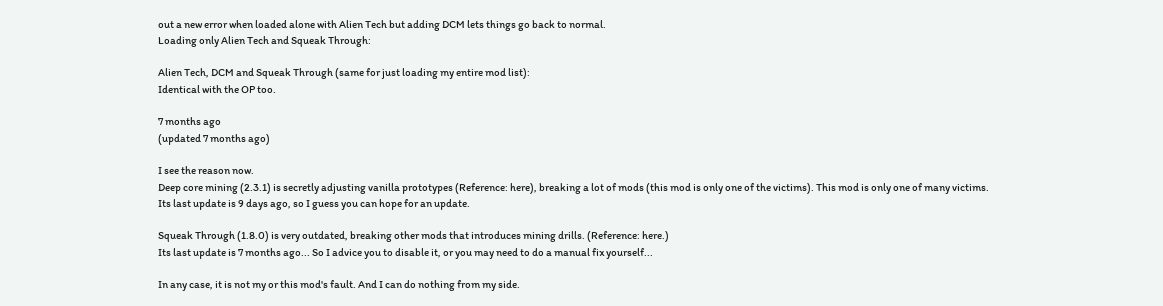out a new error when loaded alone with Alien Tech but adding DCM lets things go back to normal.
Loading only Alien Tech and Squeak Through:

Alien Tech, DCM and Squeak Through (same for just loading my entire mod list):
Identical with the OP too.

7 months ago
(updated 7 months ago)

I see the reason now.
Deep core mining (2.3.1) is secretly adjusting vanilla prototypes (Reference: here), breaking a lot of mods (this mod is only one of the victims). This mod is only one of many victims.
Its last update is 9 days ago, so I guess you can hope for an update.

Squeak Through (1.8.0) is very outdated, breaking other mods that introduces mining drills. (Reference: here.)
Its last update is 7 months ago... So I advice you to disable it, or you may need to do a manual fix yourself...

In any case, it is not my or this mod's fault. And I can do nothing from my side.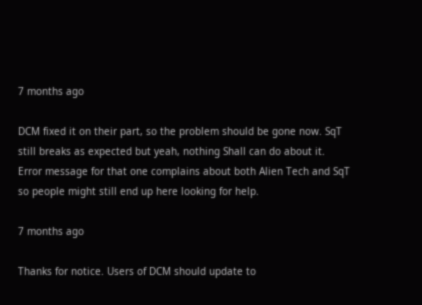7 months ago

DCM fixed it on their part, so the problem should be gone now. SqT still breaks as expected but yeah, nothing Shall can do about it.
Error message for that one complains about both Alien Tech and SqT so people might still end up here looking for help.

7 months ago

Thanks for notice. Users of DCM should update to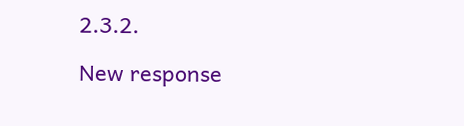2.3.2.

New response